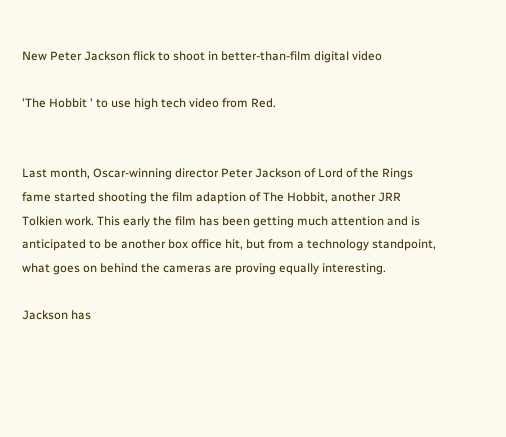New Peter Jackson flick to shoot in better-than-film digital video

'The Hobbit ' to use high tech video from Red.


Last month, Oscar-winning director Peter Jackson of Lord of the Rings  fame started shooting the film adaption of The Hobbit, another JRR Tolkien work. This early the film has been getting much attention and is anticipated to be another box office hit, but from a technology standpoint, what goes on behind the cameras are proving equally interesting.

Jackson has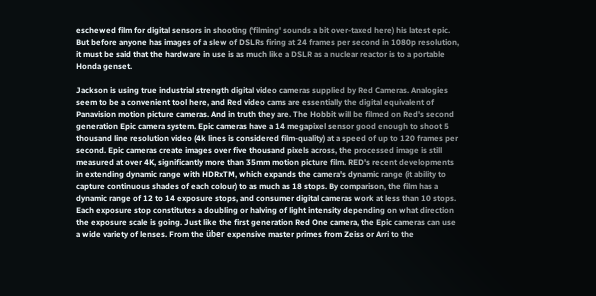eschewed film for digital sensors in shooting ('filming' sounds a bit over-taxed here) his latest epic. But before anyone has images of a slew of DSLRs firing at 24 frames per second in 1080p resolution, it must be said that the hardware in use is as much like a DSLR as a nuclear reactor is to a portable Honda genset.

Jackson is using true industrial strength digital video cameras supplied by Red Cameras. Analogies seem to be a convenient tool here, and Red video cams are essentially the digital equivalent of Panavision motion picture cameras. And in truth they are. The Hobbit will be filmed on Red's second generation Epic camera system. Epic cameras have a 14 megapixel sensor good enough to shoot 5 thousand line resolution video (4k lines is considered film-quality) at a speed of up to 120 frames per second. Epic cameras create images over five thousand pixels across, the processed image is still measured at over 4K, significantly more than 35mm motion picture film. RED's recent developments in extending dynamic range with HDRxTM, which expands the camera's dynamic range (it ability to capture continuous shades of each colour) to as much as 18 stops. By comparison, the film has a dynamic range of 12 to 14 exposure stops, and consumer digital cameras work at less than 10 stops. Each exposure stop constitutes a doubling or halving of light intensity depending on what direction the exposure scale is going. Just like the first generation Red One camera, the Epic cameras can use a wide variety of lenses. From the über expensive master primes from Zeiss or Arri to the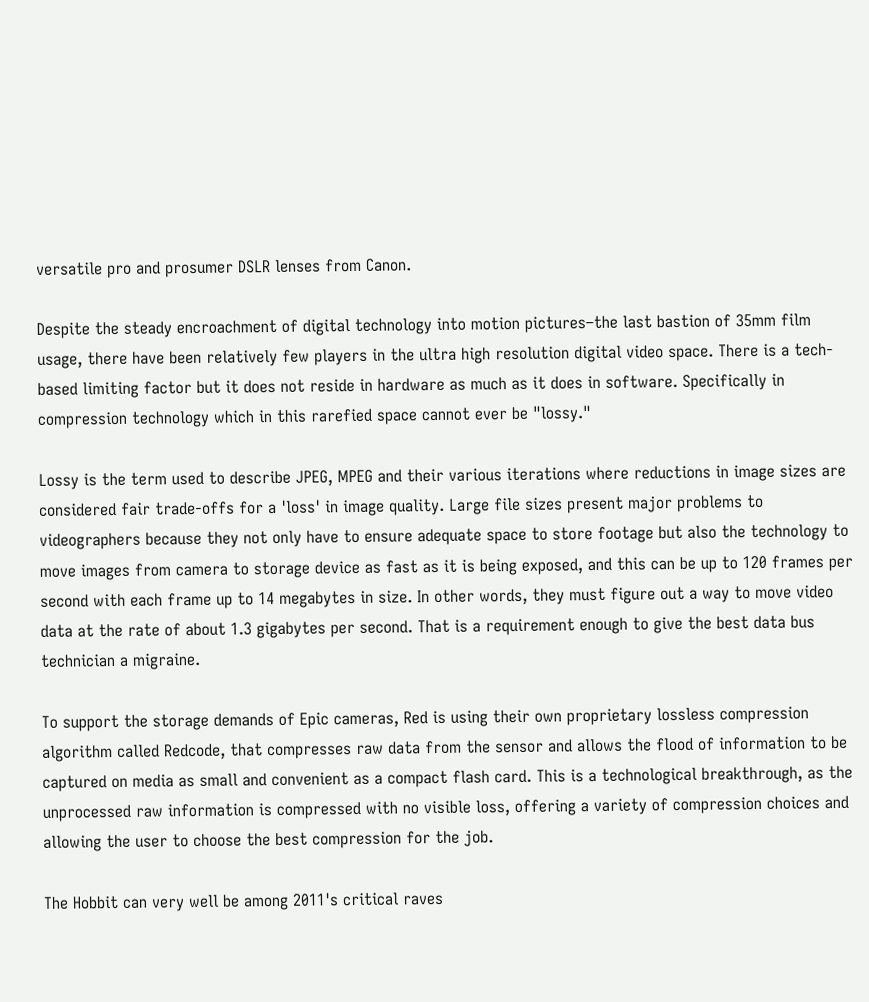versatile pro and prosumer DSLR lenses from Canon.

Despite the steady encroachment of digital technology into motion pictures–the last bastion of 35mm film usage, there have been relatively few players in the ultra high resolution digital video space. There is a tech-based limiting factor but it does not reside in hardware as much as it does in software. Specifically in compression technology which in this rarefied space cannot ever be "lossy."

Lossy is the term used to describe JPEG, MPEG and their various iterations where reductions in image sizes are considered fair trade-offs for a 'loss' in image quality. Large file sizes present major problems to videographers because they not only have to ensure adequate space to store footage but also the technology to move images from camera to storage device as fast as it is being exposed, and this can be up to 120 frames per second with each frame up to 14 megabytes in size. In other words, they must figure out a way to move video data at the rate of about 1.3 gigabytes per second. That is a requirement enough to give the best data bus technician a migraine.

To support the storage demands of Epic cameras, Red is using their own proprietary lossless compression algorithm called Redcode, that compresses raw data from the sensor and allows the flood of information to be captured on media as small and convenient as a compact flash card. This is a technological breakthrough, as the unprocessed raw information is compressed with no visible loss, offering a variety of compression choices and allowing the user to choose the best compression for the job.

The Hobbit can very well be among 2011's critical raves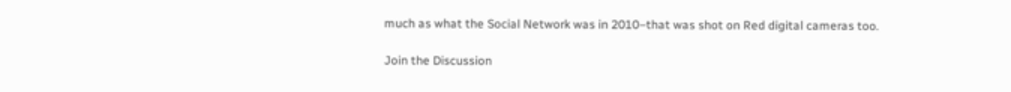much as what the Social Network was in 2010–that was shot on Red digital cameras too.

Join the Discussion